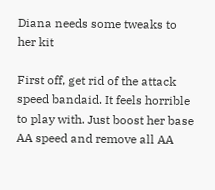Diana needs some tweaks to her kit

First off, get rid of the attack speed bandaid. It feels horrible to play with. Just boost her base AA speed and remove all AA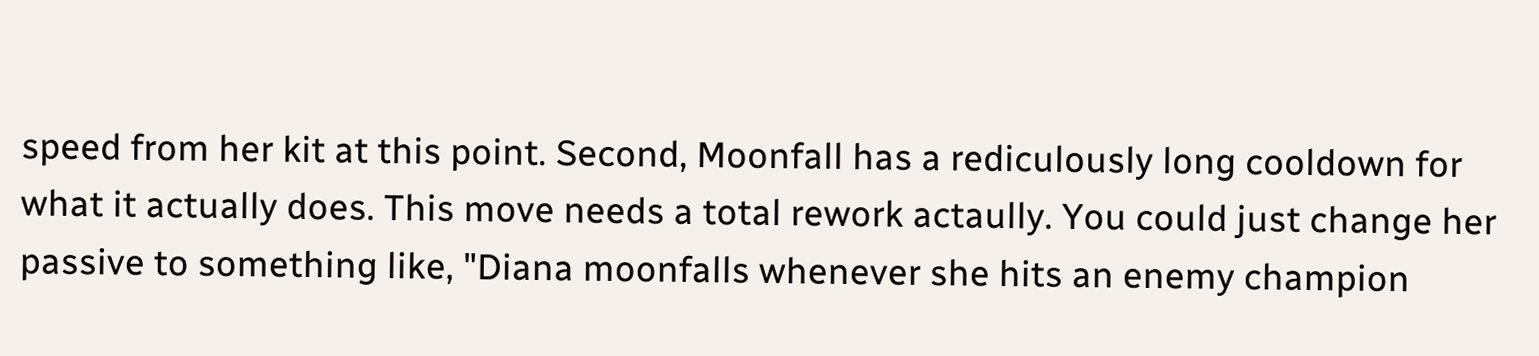speed from her kit at this point. Second, Moonfall has a rediculously long cooldown for what it actually does. This move needs a total rework actaully. You could just change her passive to something like, "Diana moonfalls whenever she hits an enemy champion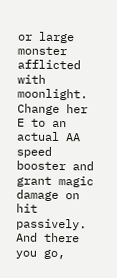or large monster afflicted with moonlight. Change her E to an actual AA speed booster and grant magic damage on hit passively. And there you go,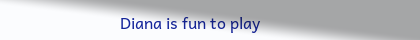Diana is fun to play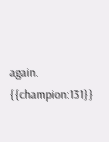again. {{champion:131}}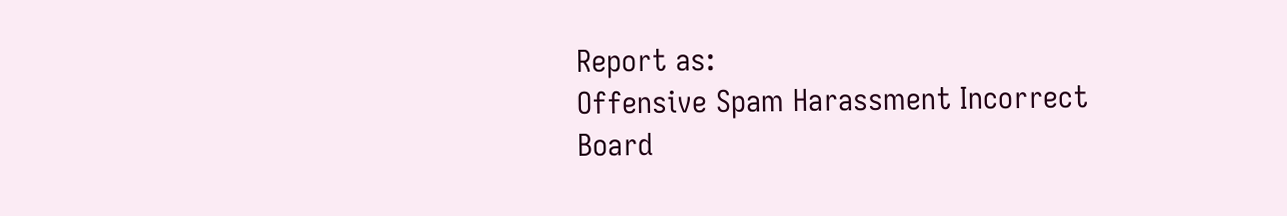Report as:
Offensive Spam Harassment Incorrect Board